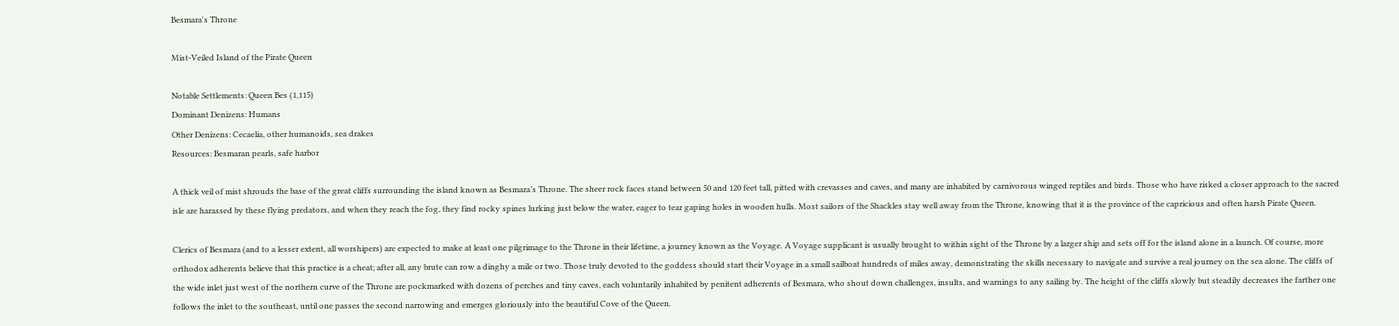Besmara's Throne

Mist-Veiled Island of the Pirate Queen

Notable Settlements: Queen Bes (1,115)
Dominant Denizens: Humans
Other Denizens: Cecaelia, other humanoids, sea drakes
Resources: Besmaran pearls, safe harbor

A thick veil of mist shrouds the base of the great cliffs surrounding the island known as Besmara’s Throne. The sheer rock faces stand between 50 and 120 feet tall, pitted with crevasses and caves, and many are inhabited by carnivorous winged reptiles and birds. Those who have risked a closer approach to the sacred isle are harassed by these flying predators, and when they reach the fog, they find rocky spines lurking just below the water, eager to tear gaping holes in wooden hulls. Most sailors of the Shackles stay well away from the Throne, knowing that it is the province of the capricious and often harsh Pirate Queen.

Clerics of Besmara (and to a lesser extent, all worshipers) are expected to make at least one pilgrimage to the Throne in their lifetime, a journey known as the Voyage. A Voyage supplicant is usually brought to within sight of the Throne by a larger ship and sets off for the island alone in a launch. Of course, more orthodox adherents believe that this practice is a cheat; after all, any brute can row a dinghy a mile or two. Those truly devoted to the goddess should start their Voyage in a small sailboat hundreds of miles away, demonstrating the skills necessary to navigate and survive a real journey on the sea alone. The cliffs of the wide inlet just west of the northern curve of the Throne are pockmarked with dozens of perches and tiny caves, each voluntarily inhabited by penitent adherents of Besmara, who shout down challenges, insults, and warnings to any sailing by. The height of the cliffs slowly but steadily decreases the farther one follows the inlet to the southeast, until one passes the second narrowing and emerges gloriously into the beautiful Cove of the Queen.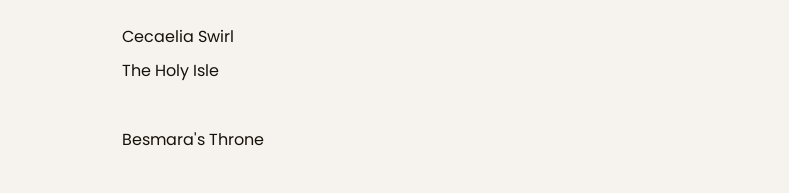Cecaelia Swirl
The Holy Isle

Besmara's Throne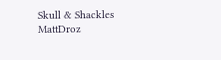Skull & Shackles MattDroz